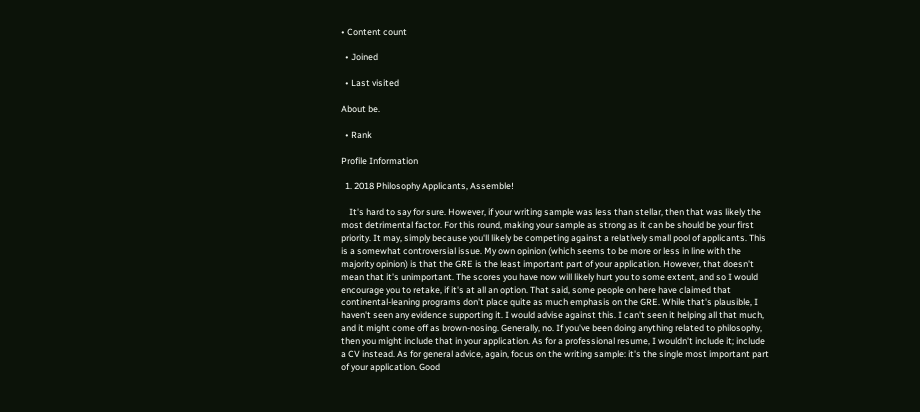• Content count

  • Joined

  • Last visited

About be.

  • Rank

Profile Information

  1. 2018 Philosophy Applicants, Assemble!

    It's hard to say for sure. However, if your writing sample was less than stellar, then that was likely the most detrimental factor. For this round, making your sample as strong as it can be should be your first priority. It may, simply because you'll likely be competing against a relatively small pool of applicants. This is a somewhat controversial issue. My own opinion (which seems to be more or less in line with the majority opinion) is that the GRE is the least important part of your application. However, that doesn't mean that it's unimportant. The scores you have now will likely hurt you to some extent, and so I would encourage you to retake, if it's at all an option. That said, some people on here have claimed that continental-leaning programs don't place quite as much emphasis on the GRE. While that's plausible, I haven't seen any evidence supporting it. I would advise against this. I can't seen it helping all that much, and it might come off as brown-nosing. Generally, no. If you've been doing anything related to philosophy, then you might include that in your application. As for a professional resume, I wouldn't include it; include a CV instead. As for general advice, again, focus on the writing sample: it's the single most important part of your application. Good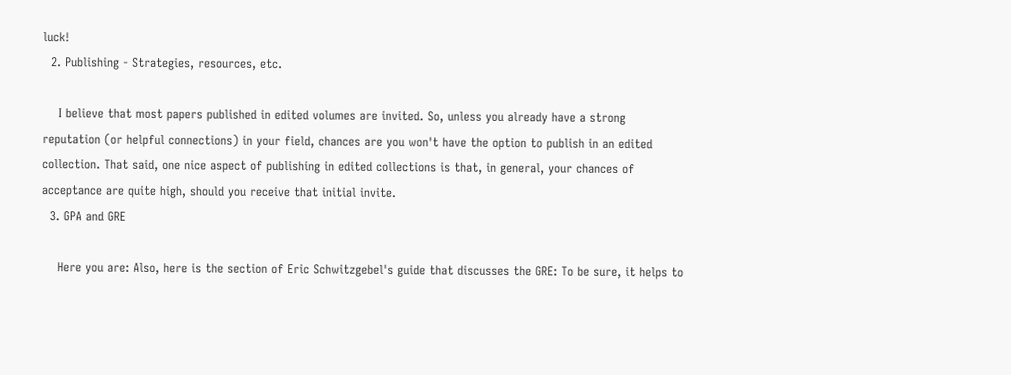luck!
  2. Publishing - Strategies, resources, etc.

    I believe that most papers published in edited volumes are invited. So, unless you already have a strong reputation (or helpful connections) in your field, chances are you won't have the option to publish in an edited collection. That said, one nice aspect of publishing in edited collections is that, in general, your chances of acceptance are quite high, should you receive that initial invite.
  3. GPA and GRE

    Here you are: Also, here is the section of Eric Schwitzgebel's guide that discusses the GRE: To be sure, it helps to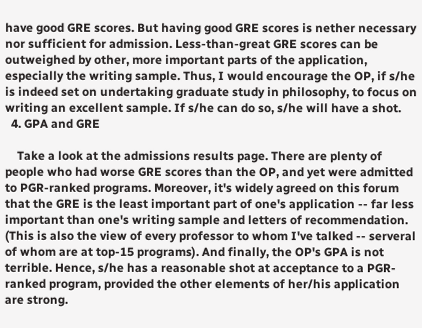have good GRE scores. But having good GRE scores is nether necessary nor sufficient for admission. Less-than-great GRE scores can be outweighed by other, more important parts of the application, especially the writing sample. Thus, I would encourage the OP, if s/he is indeed set on undertaking graduate study in philosophy, to focus on writing an excellent sample. If s/he can do so, s/he will have a shot.
  4. GPA and GRE

    Take a look at the admissions results page. There are plenty of people who had worse GRE scores than the OP, and yet were admitted to PGR-ranked programs. Moreover, it's widely agreed on this forum that the GRE is the least important part of one's application -- far less important than one's writing sample and letters of recommendation. (This is also the view of every professor to whom I've talked -- serveral of whom are at top-15 programs). And finally, the OP's GPA is not terrible. Hence, s/he has a reasonable shot at acceptance to a PGR-ranked program, provided the other elements of her/his application are strong.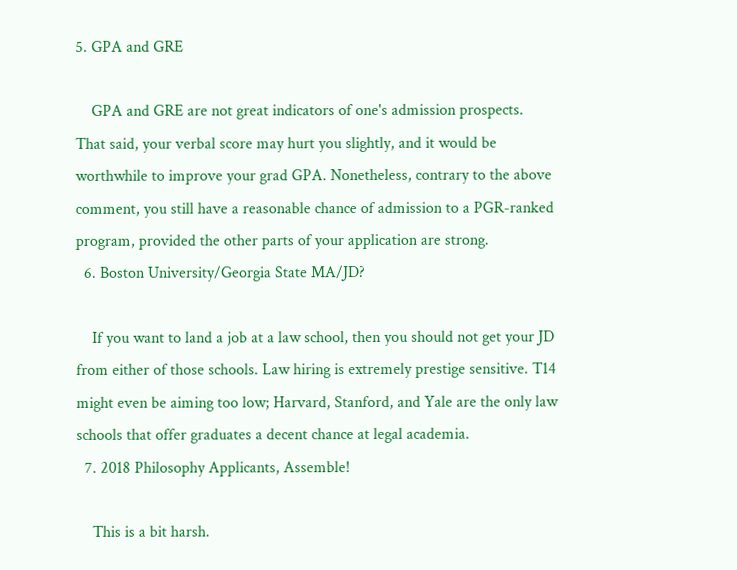5. GPA and GRE

    GPA and GRE are not great indicators of one's admission prospects. That said, your verbal score may hurt you slightly, and it would be worthwhile to improve your grad GPA. Nonetheless, contrary to the above comment, you still have a reasonable chance of admission to a PGR-ranked program, provided the other parts of your application are strong.
  6. Boston University/Georgia State MA/JD?

    If you want to land a job at a law school, then you should not get your JD from either of those schools. Law hiring is extremely prestige sensitive. T14 might even be aiming too low; Harvard, Stanford, and Yale are the only law schools that offer graduates a decent chance at legal academia.
  7. 2018 Philosophy Applicants, Assemble!

    This is a bit harsh.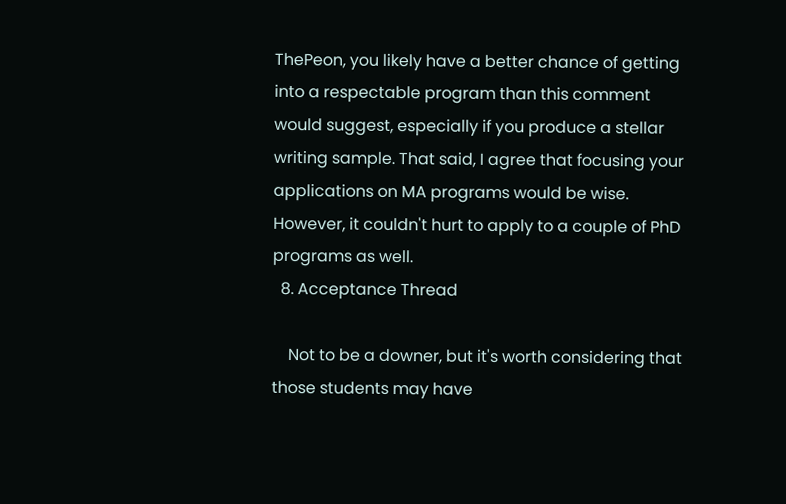ThePeon, you likely have a better chance of getting into a respectable program than this comment would suggest, especially if you produce a stellar writing sample. That said, I agree that focusing your applications on MA programs would be wise. However, it couldn't hurt to apply to a couple of PhD programs as well.
  8. Acceptance Thread

    Not to be a downer, but it's worth considering that those students may have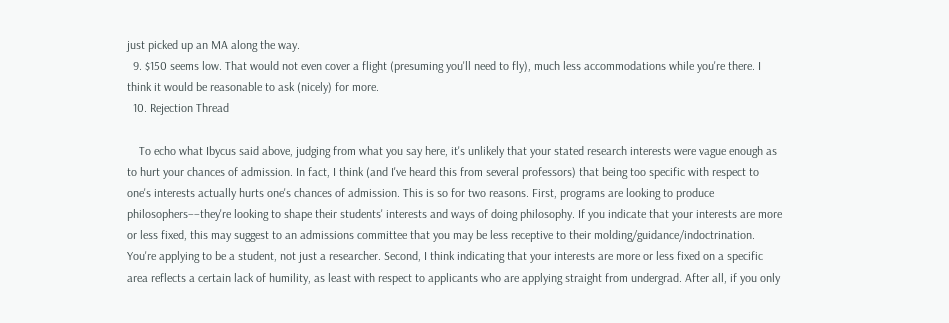just picked up an MA along the way.
  9. $150 seems low. That would not even cover a flight (presuming you'll need to fly), much less accommodations while you're there. I think it would be reasonable to ask (nicely) for more.
  10. Rejection Thread

    To echo what Ibycus said above, judging from what you say here, it's unlikely that your stated research interests were vague enough as to hurt your chances of admission. In fact, I think (and I've heard this from several professors) that being too specific with respect to one's interests actually hurts one's chances of admission. This is so for two reasons. First, programs are looking to produce philosophers––they're looking to shape their students' interests and ways of doing philosophy. If you indicate that your interests are more or less fixed, this may suggest to an admissions committee that you may be less receptive to their molding/guidance/indoctrination. You're applying to be a student, not just a researcher. Second, I think indicating that your interests are more or less fixed on a specific area reflects a certain lack of humility, as least with respect to applicants who are applying straight from undergrad. After all, if you only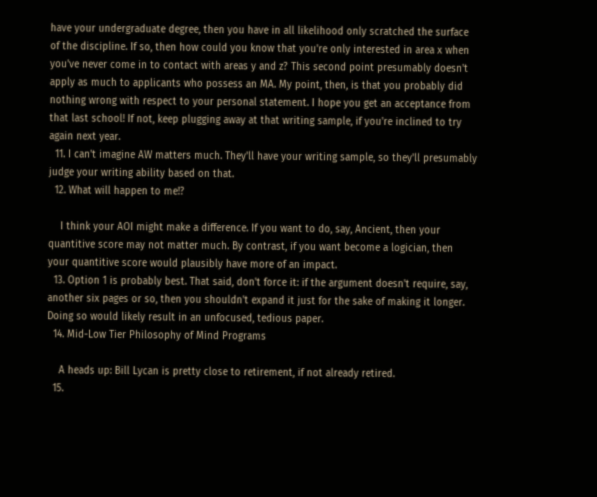have your undergraduate degree, then you have in all likelihood only scratched the surface of the discipline. If so, then how could you know that you're only interested in area x when you've never come in to contact with areas y and z? This second point presumably doesn't apply as much to applicants who possess an MA. My point, then, is that you probably did nothing wrong with respect to your personal statement. I hope you get an acceptance from that last school! If not, keep plugging away at that writing sample, if you're inclined to try again next year.
  11. I can't imagine AW matters much. They'll have your writing sample, so they'll presumably judge your writing ability based on that.
  12. What will happen to me!?

    I think your AOI might make a difference. If you want to do, say, Ancient, then your quantitive score may not matter much. By contrast, if you want become a logician, then your quantitive score would plausibly have more of an impact.
  13. Option 1 is probably best. That said, don't force it: if the argument doesn't require, say, another six pages or so, then you shouldn't expand it just for the sake of making it longer. Doing so would likely result in an unfocused, tedious paper.
  14. Mid-Low Tier Philosophy of Mind Programs

    A heads up: Bill Lycan is pretty close to retirement, if not already retired.
  15.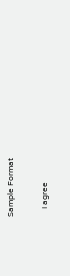Sample Format

    I agree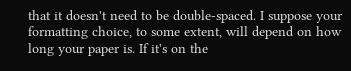that it doesn't need to be double-spaced. I suppose your formatting choice, to some extent, will depend on how long your paper is. If it's on the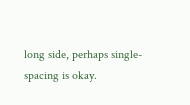long side, perhaps single-spacing is okay.